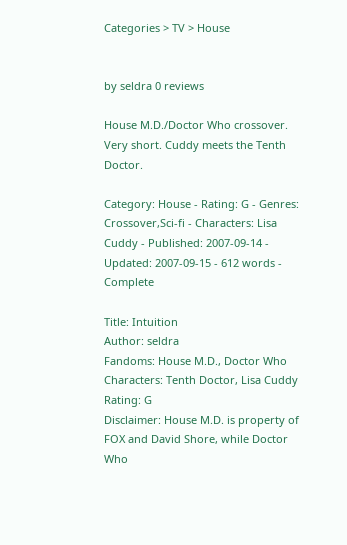Categories > TV > House


by seldra 0 reviews

House M.D./Doctor Who crossover. Very short. Cuddy meets the Tenth Doctor.

Category: House - Rating: G - Genres: Crossover,Sci-fi - Characters: Lisa Cuddy - Published: 2007-09-14 - Updated: 2007-09-15 - 612 words - Complete

Title: Intuition
Author: seldra
Fandoms: House M.D., Doctor Who
Characters: Tenth Doctor, Lisa Cuddy
Rating: G
Disclaimer: House M.D. is property of FOX and David Shore, while Doctor Who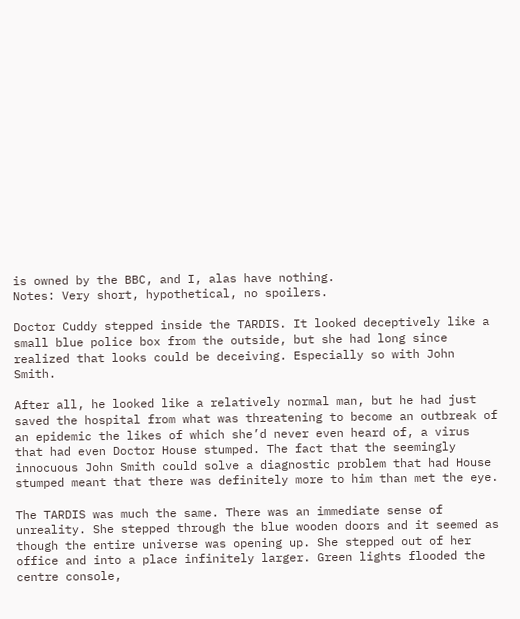is owned by the BBC, and I, alas have nothing.
Notes: Very short, hypothetical, no spoilers.

Doctor Cuddy stepped inside the TARDIS. It looked deceptively like a small blue police box from the outside, but she had long since realized that looks could be deceiving. Especially so with John Smith.

After all, he looked like a relatively normal man, but he had just saved the hospital from what was threatening to become an outbreak of an epidemic the likes of which she’d never even heard of, a virus that had even Doctor House stumped. The fact that the seemingly innocuous John Smith could solve a diagnostic problem that had House stumped meant that there was definitely more to him than met the eye.

The TARDIS was much the same. There was an immediate sense of unreality. She stepped through the blue wooden doors and it seemed as though the entire universe was opening up. She stepped out of her office and into a place infinitely larger. Green lights flooded the centre console,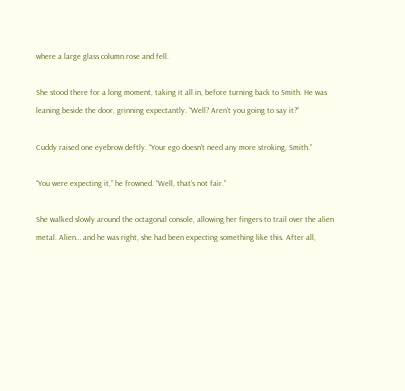where a large glass column rose and fell.

She stood there for a long moment, taking it all in, before turning back to Smith. He was leaning beside the door, grinning expectantly. “Well? Aren’t you going to say it?”

Cuddy raised one eyebrow deftly. “Your ego doesn’t need any more stroking, Smith.”

“You were expecting it,” he frowned. “Well, that’s not fair.”

She walked slowly around the octagonal console, allowing her fingers to trail over the alien metal. Alien… and he was right, she had been expecting something like this. After all,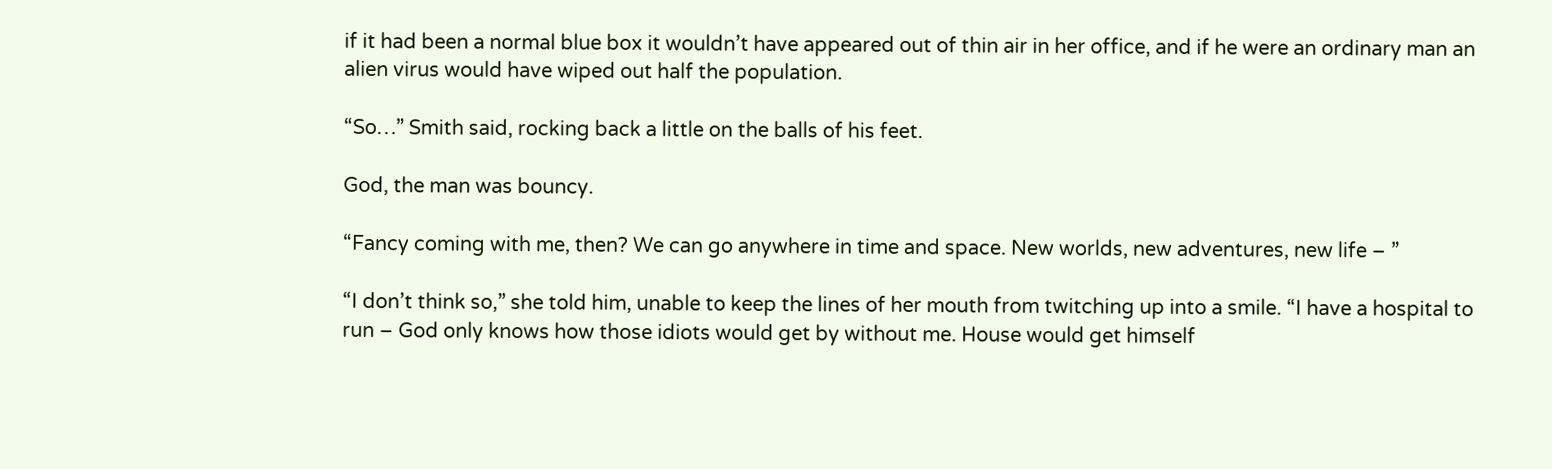if it had been a normal blue box it wouldn’t have appeared out of thin air in her office, and if he were an ordinary man an alien virus would have wiped out half the population.

“So…” Smith said, rocking back a little on the balls of his feet.

God, the man was bouncy.

“Fancy coming with me, then? We can go anywhere in time and space. New worlds, new adventures, new life – ”

“I don’t think so,” she told him, unable to keep the lines of her mouth from twitching up into a smile. “I have a hospital to run – God only knows how those idiots would get by without me. House would get himself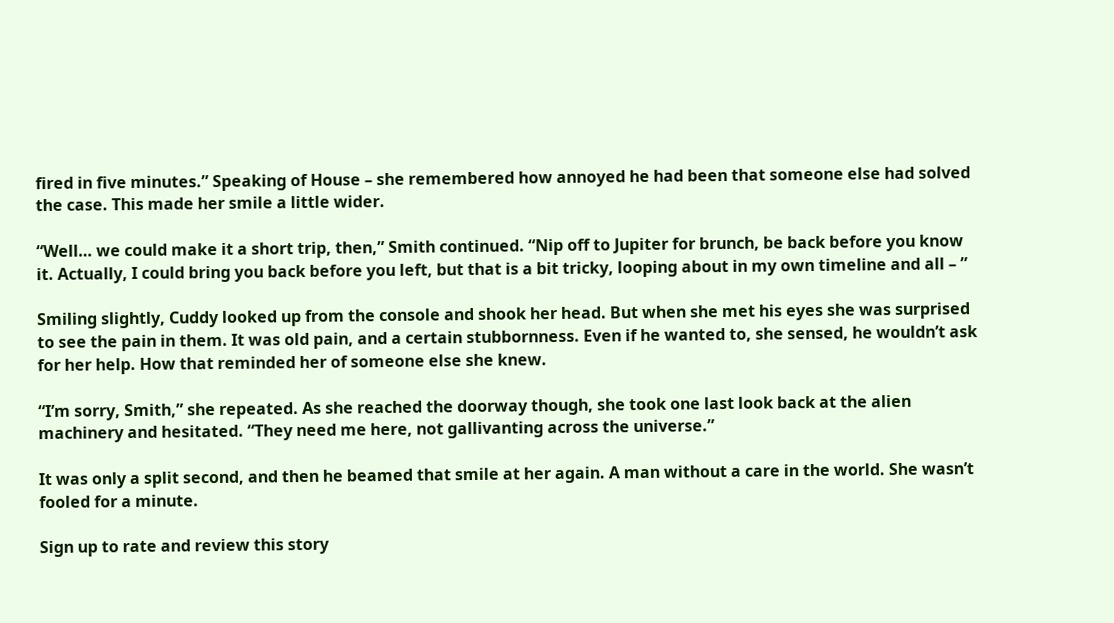fired in five minutes.” Speaking of House – she remembered how annoyed he had been that someone else had solved the case. This made her smile a little wider.

“Well… we could make it a short trip, then,” Smith continued. “Nip off to Jupiter for brunch, be back before you know it. Actually, I could bring you back before you left, but that is a bit tricky, looping about in my own timeline and all – ”

Smiling slightly, Cuddy looked up from the console and shook her head. But when she met his eyes she was surprised to see the pain in them. It was old pain, and a certain stubbornness. Even if he wanted to, she sensed, he wouldn’t ask for her help. How that reminded her of someone else she knew.

“I’m sorry, Smith,” she repeated. As she reached the doorway though, she took one last look back at the alien machinery and hesitated. “They need me here, not gallivanting across the universe.”

It was only a split second, and then he beamed that smile at her again. A man without a care in the world. She wasn’t fooled for a minute.

Sign up to rate and review this story